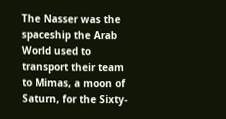The Nasser was the spaceship the Arab World used to transport their team to Mimas, a moon of Saturn, for the Sixty-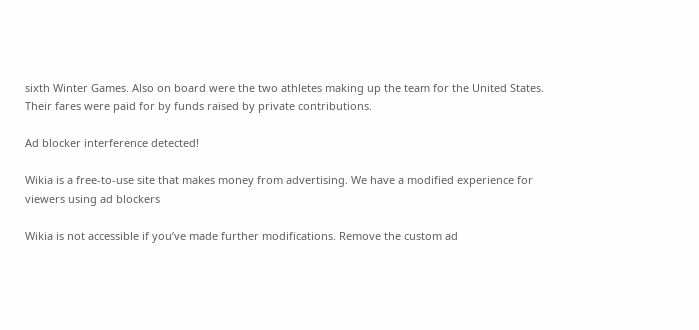sixth Winter Games. Also on board were the two athletes making up the team for the United States. Their fares were paid for by funds raised by private contributions.

Ad blocker interference detected!

Wikia is a free-to-use site that makes money from advertising. We have a modified experience for viewers using ad blockers

Wikia is not accessible if you’ve made further modifications. Remove the custom ad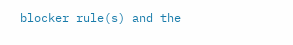blocker rule(s) and the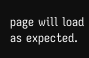page will load as expected.